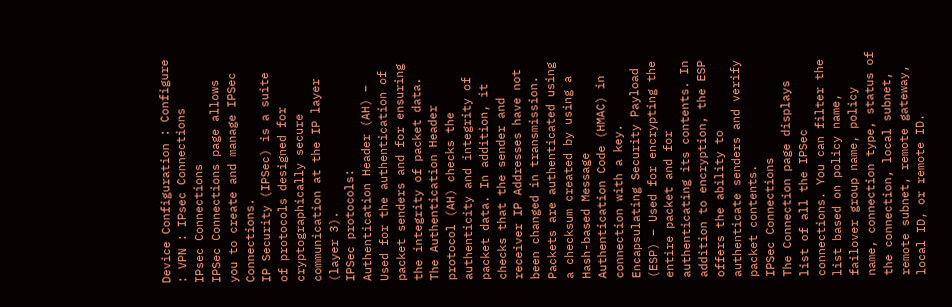Device Configuration : Configure : VPN : IPsec Connections
IPsec Connections
IPSec Connections page allows you to create and manage IPSec Connections.
IP Security (IPSec) is a suite of protocols designed for cryptographically secure communication at the IP layer (layer 3).
IPSec protocols:
Authentication Header (AH) – Used for the authentication of packet senders and for ensuring the integrity of packet data. The Authentication Header protocol (AH) checks the authenticity and integrity of packet data. In addition, it checks that the sender and receiver IP Addresses have not been changed in transmission. Packets are authenticated using a checksum created by using a Hash-based Message Authentication Code (HMAC) in connection with a key.
Encapsulating Security Payload (ESP) – Used for encrypting the entire packet and for authenticating its contents. In addition to encryption, the ESP offers the ability to authenticate senders and verify packet contents.
IPSec Connections
The Connection page displays list of all the IPSec connections. You can filter the list based on policy name, failover group name, policy name, connection type, status of the connection, local subnet, remote subnet, remote gateway, local ID, or remote ID.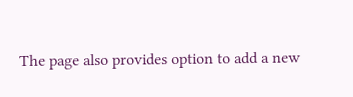The page also provides option to add a new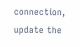connection, update the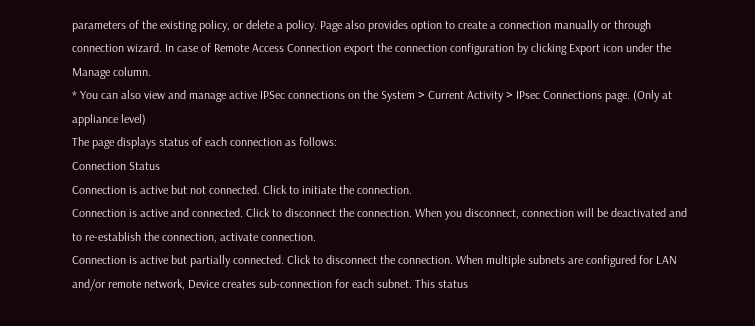parameters of the existing policy, or delete a policy. Page also provides option to create a connection manually or through connection wizard. In case of Remote Access Connection export the connection configuration by clicking Export icon under the Manage column.
* You can also view and manage active IPSec connections on the System > Current Activity > IPsec Connections page. (Only at appliance level)
The page displays status of each connection as follows:
Connection Status
Connection is active but not connected. Click to initiate the connection.
Connection is active and connected. Click to disconnect the connection. When you disconnect, connection will be deactivated and to re-establish the connection, activate connection.
Connection is active but partially connected. Click to disconnect the connection. When multiple subnets are configured for LAN and/or remote network, Device creates sub-connection for each subnet. This status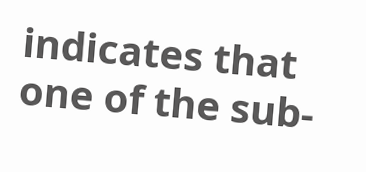indicates that one of the sub-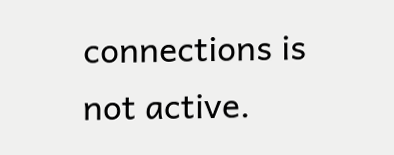connections is not active.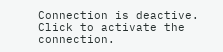Connection is deactive. Click to activate the connection.